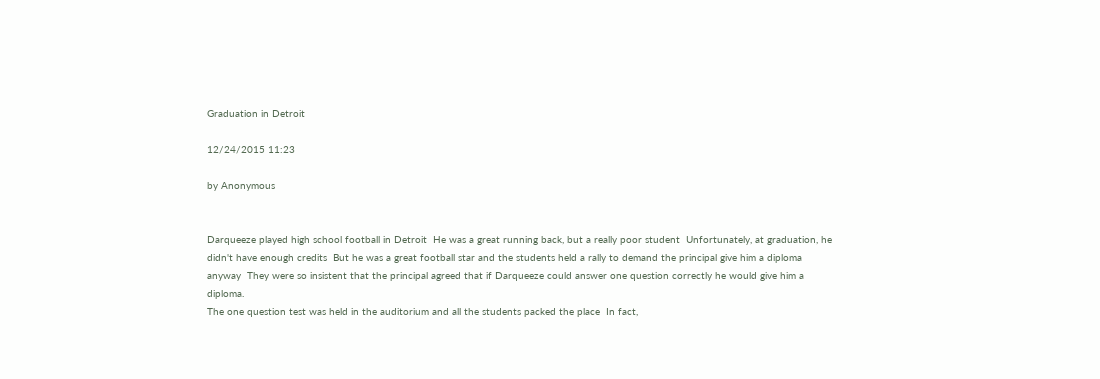Graduation in Detroit

12/24/2015 11:23

by Anonymous


Darqueeze played high school football in Detroit  He was a great running back, but a really poor student  Unfortunately, at graduation, he didn't have enough credits  But he was a great football star and the students held a rally to demand the principal give him a diploma anyway  They were so insistent that the principal agreed that if Darqueeze could answer one question correctly he would give him a diploma.
The one question test was held in the auditorium and all the students packed the place  In fact,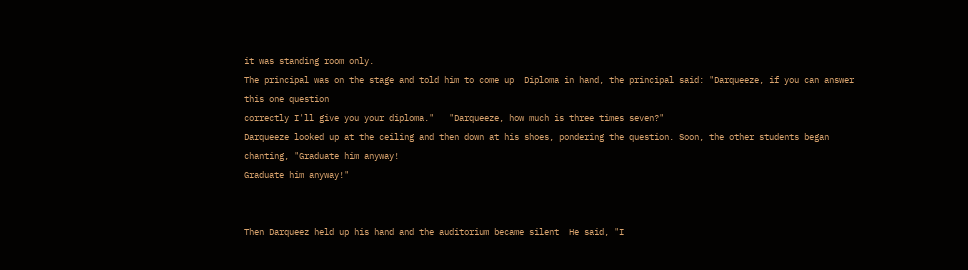it was standing room only.
The principal was on the stage and told him to come up  Diploma in hand, the principal said: "Darqueeze, if you can answer this one question
correctly I'll give you your diploma."   "Darqueeze, how much is three times seven?"
Darqueeze looked up at the ceiling and then down at his shoes, pondering the question. Soon, the other students began chanting, "Graduate him anyway!
Graduate him anyway!"


Then Darqueez held up his hand and the auditorium became silent  He said, "I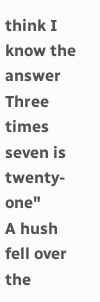think I know the answer Three times seven is twenty-one"
A hush fell over the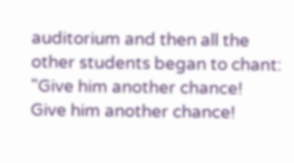auditorium and then all the other students began to chant:  "Give him another chance! Give him another chance!